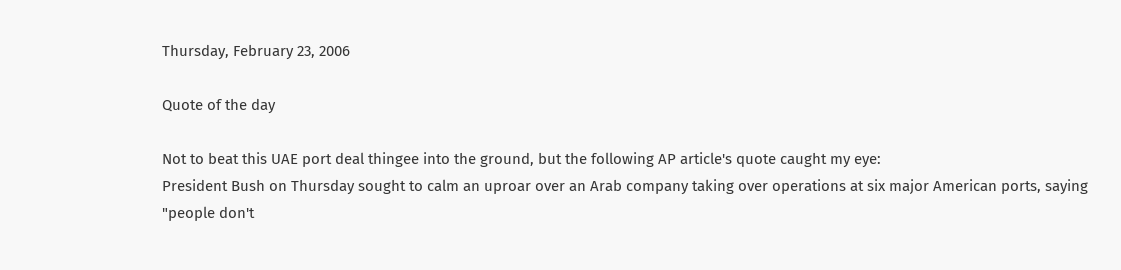Thursday, February 23, 2006

Quote of the day

Not to beat this UAE port deal thingee into the ground, but the following AP article's quote caught my eye:
President Bush on Thursday sought to calm an uproar over an Arab company taking over operations at six major American ports, saying "people don't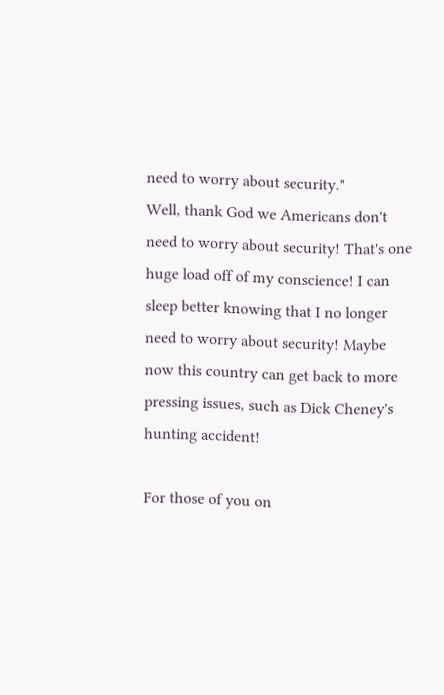need to worry about security."
Well, thank God we Americans don't need to worry about security! That's one huge load off of my conscience! I can sleep better knowing that I no longer need to worry about security! Maybe now this country can get back to more pressing issues, such as Dick Cheney's hunting accident!

For those of you on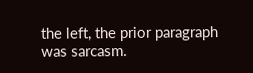the left, the prior paragraph was sarcasm.